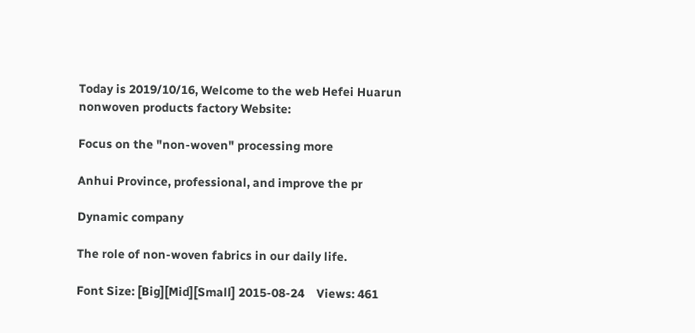Today is 2019/10/16, Welcome to the web Hefei Huarun nonwoven products factory Website:

Focus on the "non-woven" processing more

Anhui Province, professional, and improve the pr

Dynamic company

The role of non-woven fabrics in our daily life.

Font Size: [Big][Mid][Small] 2015-08-24    Views: 461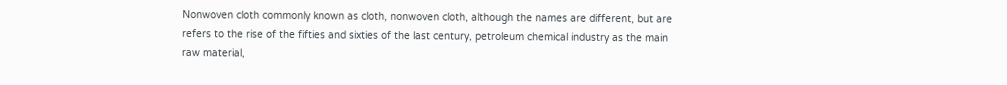Nonwoven cloth commonly known as cloth, nonwoven cloth, although the names are different, but are refers to the rise of the fifties and sixties of the last century, petroleum chemical industry as the main raw material,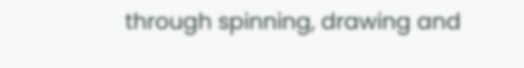through spinning, drawing and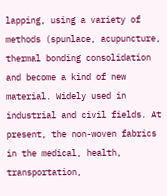lapping, using a variety of methods (spunlace, acupuncture, thermal bonding consolidation and become a kind of new material. Widely used in industrial and civil fields. At present, the non-woven fabrics in the medical, health, transportation,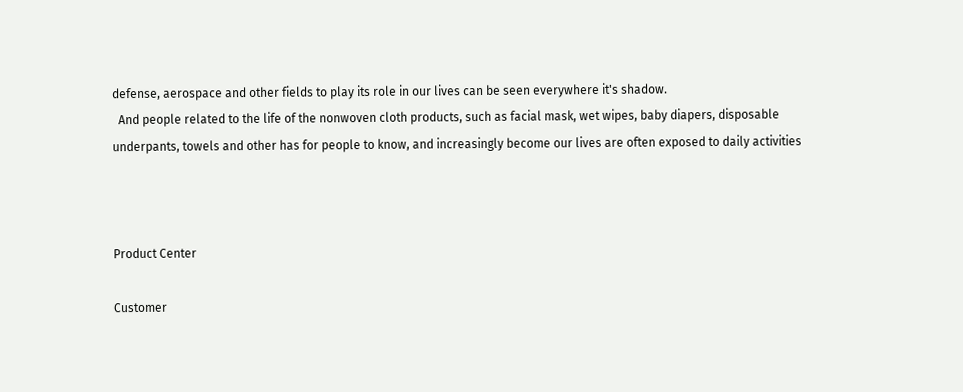defense, aerospace and other fields to play its role in our lives can be seen everywhere it's shadow.
  And people related to the life of the nonwoven cloth products, such as facial mask, wet wipes, baby diapers, disposable underpants, towels and other has for people to know, and increasingly become our lives are often exposed to daily activities



Product Center

Customer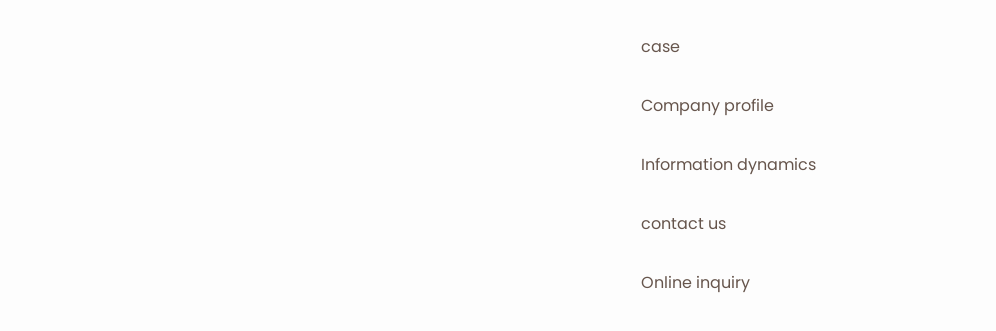case

Company profile

Information dynamics

contact us

Online inquiry